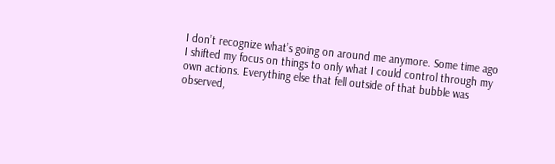I don’t recognize what’s going on around me anymore. Some time ago I shifted my focus on things to only what I could control through my own actions. Everything else that fell outside of that bubble was observed,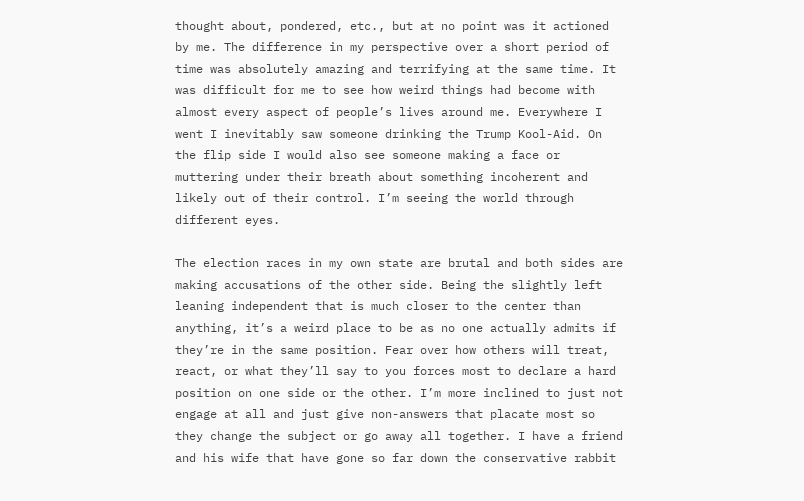thought about, pondered, etc., but at no point was it actioned by me. The difference in my perspective over a short period of time was absolutely amazing and terrifying at the same time. It was difficult for me to see how weird things had become with almost every aspect of people’s lives around me. Everywhere I went I inevitably saw someone drinking the Trump Kool-Aid. On the flip side I would also see someone making a face or muttering under their breath about something incoherent and likely out of their control. I’m seeing the world through different eyes.

The election races in my own state are brutal and both sides are making accusations of the other side. Being the slightly left leaning independent that is much closer to the center than anything, it’s a weird place to be as no one actually admits if they’re in the same position. Fear over how others will treat, react, or what they’ll say to you forces most to declare a hard position on one side or the other. I’m more inclined to just not engage at all and just give non-answers that placate most so they change the subject or go away all together. I have a friend and his wife that have gone so far down the conservative rabbit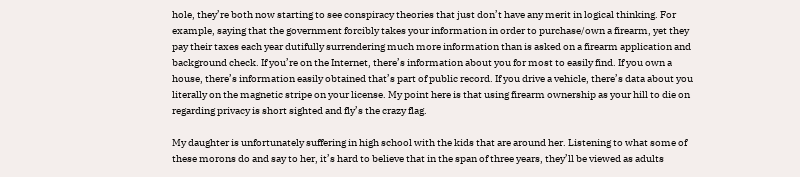hole, they’re both now starting to see conspiracy theories that just don’t have any merit in logical thinking. For example, saying that the government forcibly takes your information in order to purchase/own a firearm, yet they pay their taxes each year dutifully surrendering much more information than is asked on a firearm application and background check. If you’re on the Internet, there’s information about you for most to easily find. If you own a house, there’s information easily obtained that’s part of public record. If you drive a vehicle, there’s data about you literally on the magnetic stripe on your license. My point here is that using firearm ownership as your hill to die on regarding privacy is short sighted and fly’s the crazy flag.

My daughter is unfortunately suffering in high school with the kids that are around her. Listening to what some of these morons do and say to her, it’s hard to believe that in the span of three years, they’ll be viewed as adults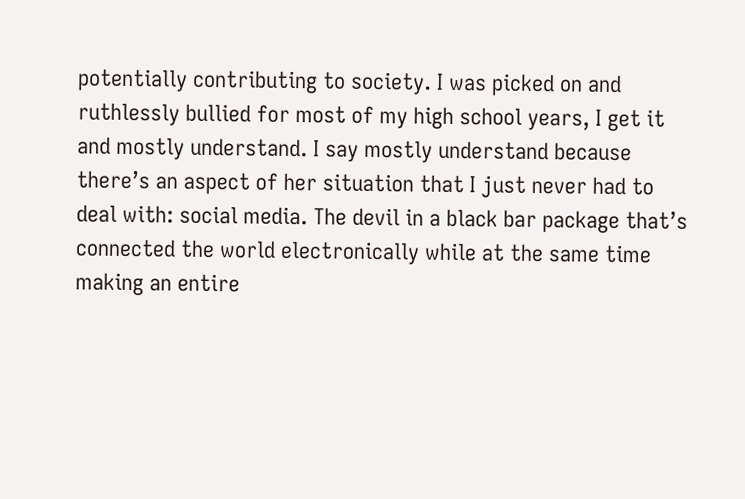potentially contributing to society. I was picked on and ruthlessly bullied for most of my high school years, I get it and mostly understand. I say mostly understand because there’s an aspect of her situation that I just never had to deal with: social media. The devil in a black bar package that’s connected the world electronically while at the same time making an entire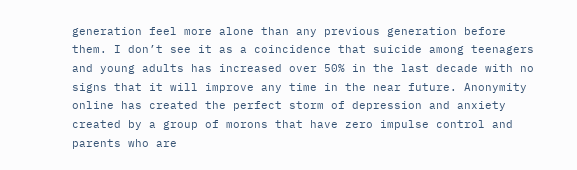generation feel more alone than any previous generation before them. I don’t see it as a coincidence that suicide among teenagers and young adults has increased over 50% in the last decade with no signs that it will improve any time in the near future. Anonymity online has created the perfect storm of depression and anxiety created by a group of morons that have zero impulse control and parents who are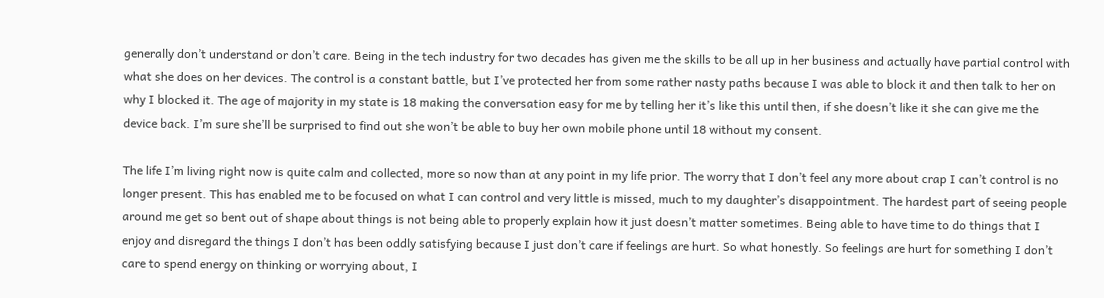generally don’t understand or don’t care. Being in the tech industry for two decades has given me the skills to be all up in her business and actually have partial control with what she does on her devices. The control is a constant battle, but I’ve protected her from some rather nasty paths because I was able to block it and then talk to her on why I blocked it. The age of majority in my state is 18 making the conversation easy for me by telling her it’s like this until then, if she doesn’t like it she can give me the device back. I’m sure she’ll be surprised to find out she won’t be able to buy her own mobile phone until 18 without my consent.

The life I’m living right now is quite calm and collected, more so now than at any point in my life prior. The worry that I don’t feel any more about crap I can’t control is no longer present. This has enabled me to be focused on what I can control and very little is missed, much to my daughter’s disappointment. The hardest part of seeing people around me get so bent out of shape about things is not being able to properly explain how it just doesn’t matter sometimes. Being able to have time to do things that I enjoy and disregard the things I don’t has been oddly satisfying because I just don’t care if feelings are hurt. So what honestly. So feelings are hurt for something I don’t care to spend energy on thinking or worrying about, I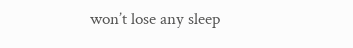won’t lose any sleep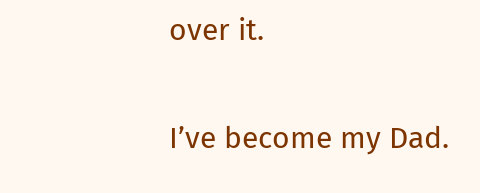over it.

I’ve become my Dad.